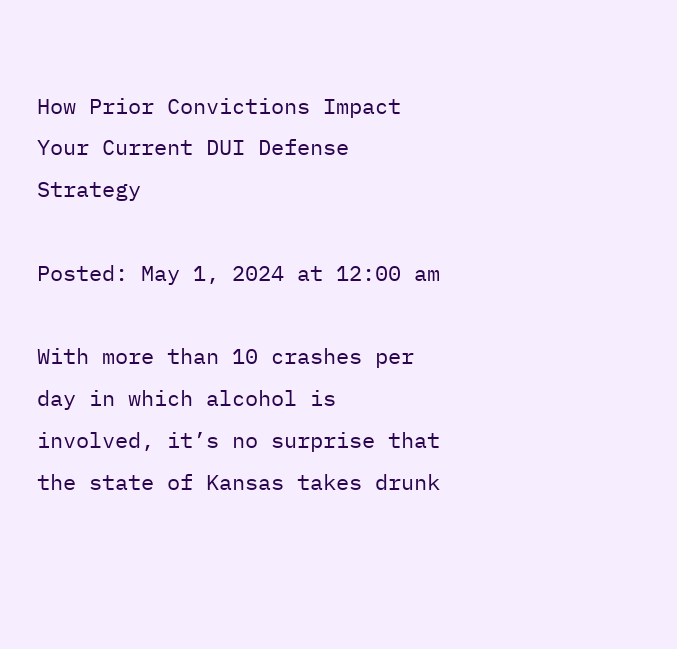How Prior Convictions Impact Your Current DUI Defense Strategy

Posted: May 1, 2024 at 12:00 am

With more than 10 crashes per day in which alcohol is involved, it’s no surprise that the state of Kansas takes drunk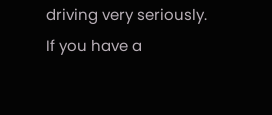driving very seriously. If you have a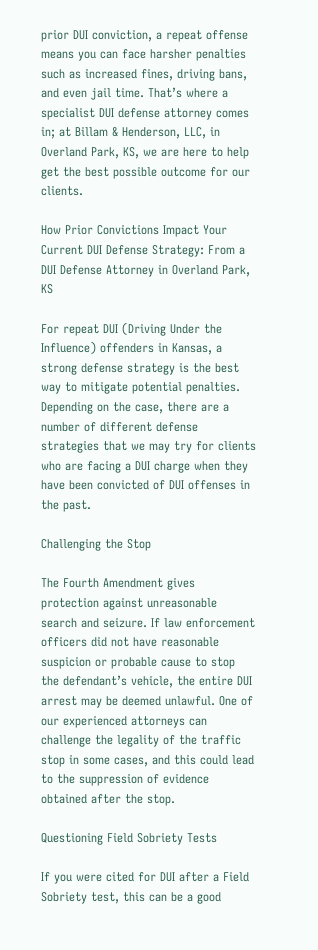prior DUI conviction, a repeat offense means you can face harsher penalties such as increased fines, driving bans, and even jail time. That’s where a specialist DUI defense attorney comes in; at Billam & Henderson, LLC, in Overland Park, KS, we are here to help get the best possible outcome for our clients.

How Prior Convictions Impact Your Current DUI Defense Strategy: From a DUI Defense Attorney in Overland Park, KS

For repeat DUI (Driving Under the Influence) offenders in Kansas, a strong defense strategy is the best way to mitigate potential penalties. Depending on the case, there are a number of different defense strategies that we may try for clients who are facing a DUI charge when they have been convicted of DUI offenses in the past.

Challenging the Stop

The Fourth Amendment gives protection against unreasonable search and seizure. If law enforcement officers did not have reasonable suspicion or probable cause to stop the defendant’s vehicle, the entire DUI arrest may be deemed unlawful. One of our experienced attorneys can challenge the legality of the traffic stop in some cases, and this could lead to the suppression of evidence obtained after the stop.

Questioning Field Sobriety Tests

If you were cited for DUI after a Field Sobriety test, this can be a good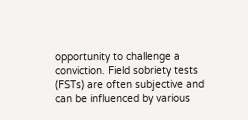opportunity to challenge a conviction. Field sobriety tests (FSTs) are often subjective and can be influenced by various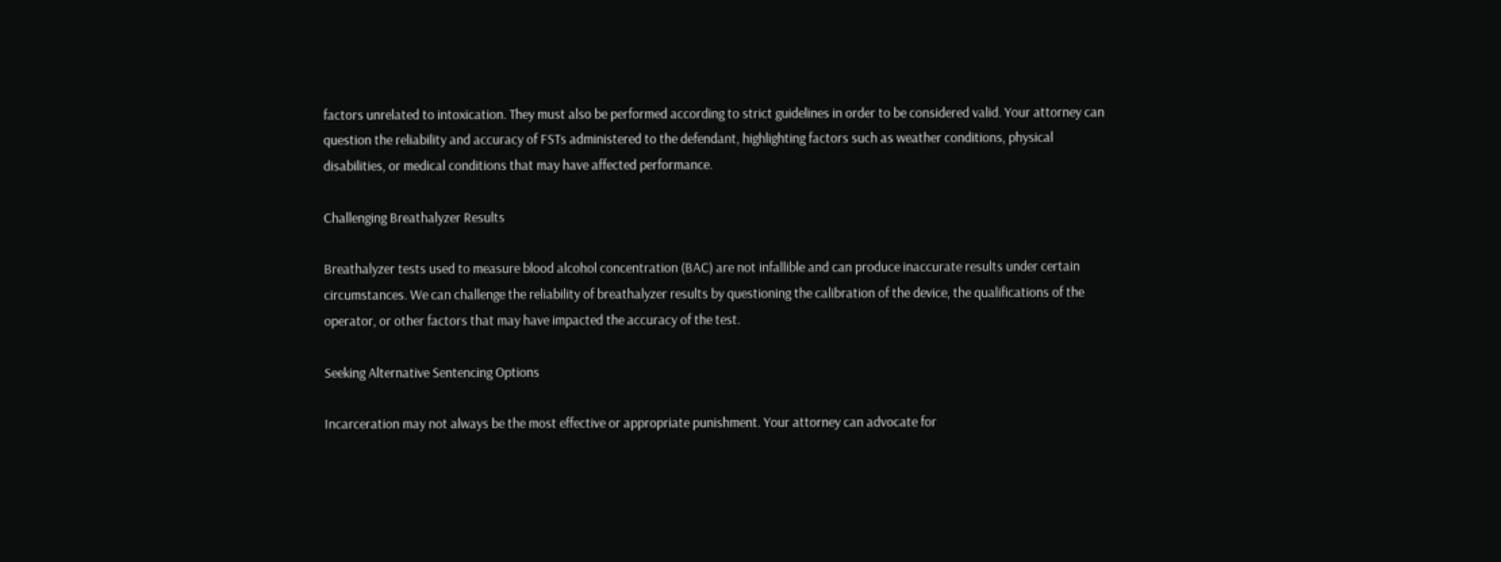factors unrelated to intoxication. They must also be performed according to strict guidelines in order to be considered valid. Your attorney can question the reliability and accuracy of FSTs administered to the defendant, highlighting factors such as weather conditions, physical disabilities, or medical conditions that may have affected performance.

Challenging Breathalyzer Results

Breathalyzer tests used to measure blood alcohol concentration (BAC) are not infallible and can produce inaccurate results under certain circumstances. We can challenge the reliability of breathalyzer results by questioning the calibration of the device, the qualifications of the operator, or other factors that may have impacted the accuracy of the test.

Seeking Alternative Sentencing Options

Incarceration may not always be the most effective or appropriate punishment. Your attorney can advocate for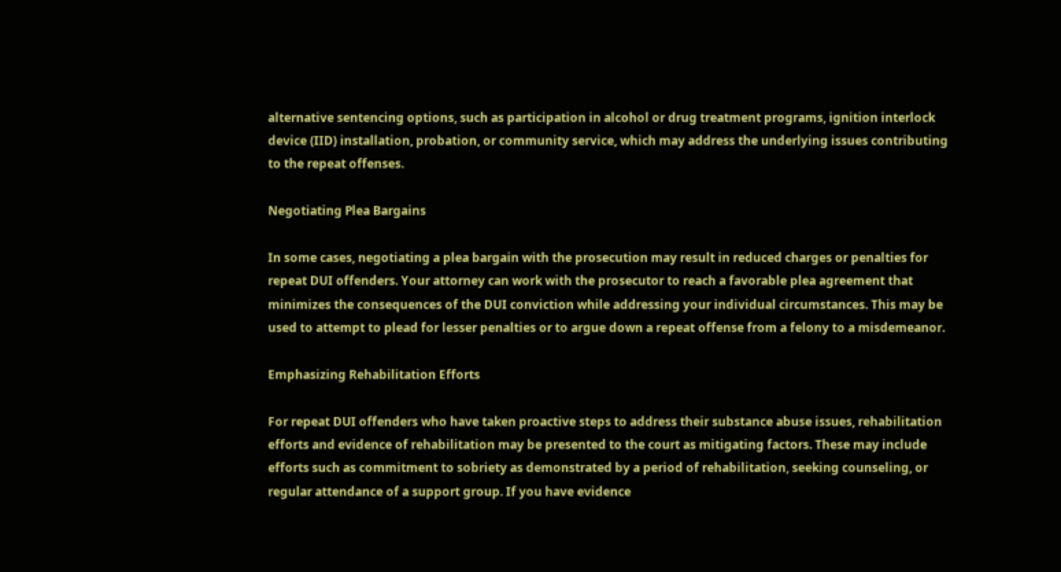alternative sentencing options, such as participation in alcohol or drug treatment programs, ignition interlock device (IID) installation, probation, or community service, which may address the underlying issues contributing to the repeat offenses.

Negotiating Plea Bargains

In some cases, negotiating a plea bargain with the prosecution may result in reduced charges or penalties for repeat DUI offenders. Your attorney can work with the prosecutor to reach a favorable plea agreement that minimizes the consequences of the DUI conviction while addressing your individual circumstances. This may be used to attempt to plead for lesser penalties or to argue down a repeat offense from a felony to a misdemeanor.

Emphasizing Rehabilitation Efforts

For repeat DUI offenders who have taken proactive steps to address their substance abuse issues, rehabilitation efforts and evidence of rehabilitation may be presented to the court as mitigating factors. These may include efforts such as commitment to sobriety as demonstrated by a period of rehabilitation, seeking counseling, or regular attendance of a support group. If you have evidence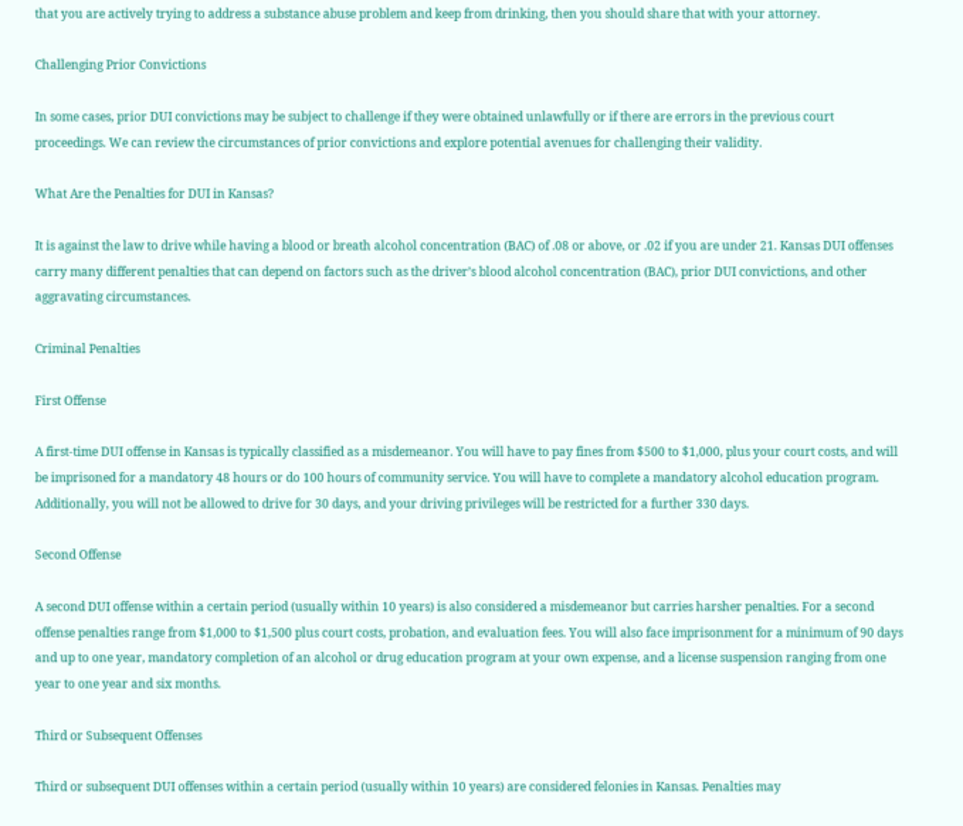that you are actively trying to address a substance abuse problem and keep from drinking, then you should share that with your attorney.

Challenging Prior Convictions

In some cases, prior DUI convictions may be subject to challenge if they were obtained unlawfully or if there are errors in the previous court proceedings. We can review the circumstances of prior convictions and explore potential avenues for challenging their validity.

What Are the Penalties for DUI in Kansas?

It is against the law to drive while having a blood or breath alcohol concentration (BAC) of .08 or above, or .02 if you are under 21. Kansas DUI offenses carry many different penalties that can depend on factors such as the driver’s blood alcohol concentration (BAC), prior DUI convictions, and other aggravating circumstances.

Criminal Penalties

First Offense

A first-time DUI offense in Kansas is typically classified as a misdemeanor. You will have to pay fines from $500 to $1,000, plus your court costs, and will be imprisoned for a mandatory 48 hours or do 100 hours of community service. You will have to complete a mandatory alcohol education program. Additionally, you will not be allowed to drive for 30 days, and your driving privileges will be restricted for a further 330 days.

Second Offense

A second DUI offense within a certain period (usually within 10 years) is also considered a misdemeanor but carries harsher penalties. For a second offense penalties range from $1,000 to $1,500 plus court costs, probation, and evaluation fees. You will also face imprisonment for a minimum of 90 days and up to one year, mandatory completion of an alcohol or drug education program at your own expense, and a license suspension ranging from one year to one year and six months.

Third or Subsequent Offenses

Third or subsequent DUI offenses within a certain period (usually within 10 years) are considered felonies in Kansas. Penalties may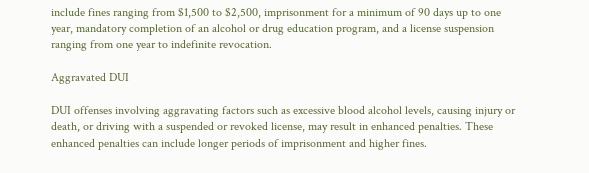include fines ranging from $1,500 to $2,500, imprisonment for a minimum of 90 days up to one year, mandatory completion of an alcohol or drug education program, and a license suspension ranging from one year to indefinite revocation.

Aggravated DUI

DUI offenses involving aggravating factors such as excessive blood alcohol levels, causing injury or death, or driving with a suspended or revoked license, may result in enhanced penalties. These enhanced penalties can include longer periods of imprisonment and higher fines.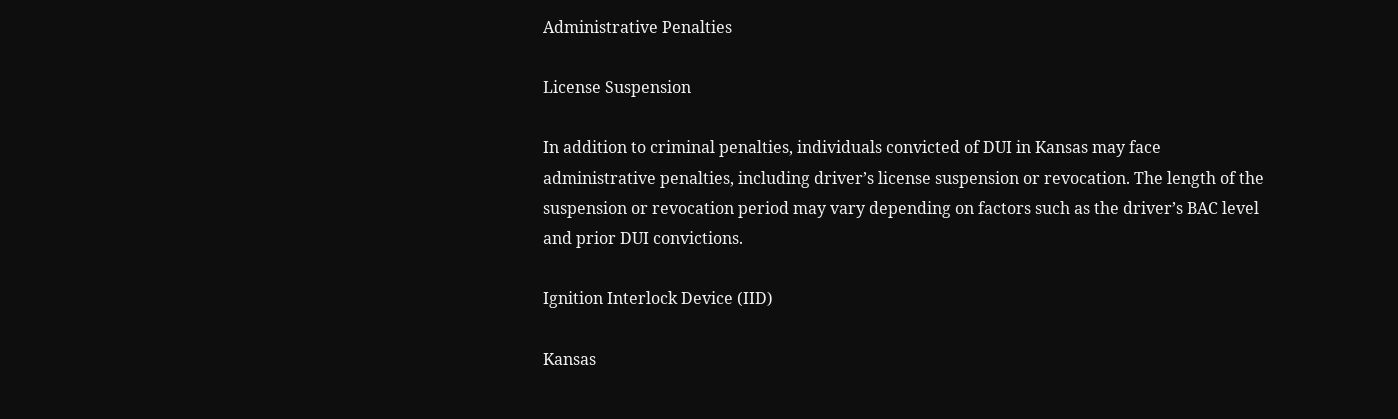Administrative Penalties

License Suspension

In addition to criminal penalties, individuals convicted of DUI in Kansas may face administrative penalties, including driver’s license suspension or revocation. The length of the suspension or revocation period may vary depending on factors such as the driver’s BAC level and prior DUI convictions.

Ignition Interlock Device (IID)

Kansas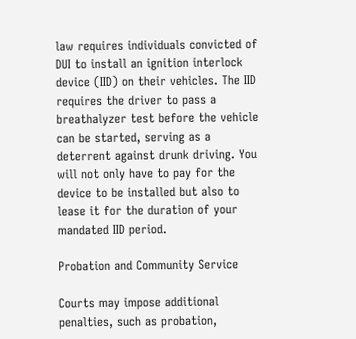law requires individuals convicted of DUI to install an ignition interlock device (IID) on their vehicles. The IID requires the driver to pass a breathalyzer test before the vehicle can be started, serving as a deterrent against drunk driving. You will not only have to pay for the device to be installed but also to lease it for the duration of your mandated IID period.

Probation and Community Service

Courts may impose additional penalties, such as probation,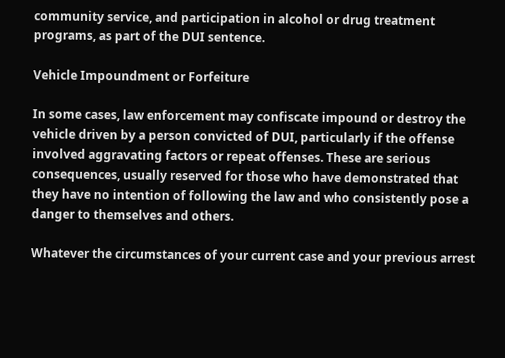community service, and participation in alcohol or drug treatment programs, as part of the DUI sentence.

Vehicle Impoundment or Forfeiture

In some cases, law enforcement may confiscate impound or destroy the vehicle driven by a person convicted of DUI, particularly if the offense involved aggravating factors or repeat offenses. These are serious consequences, usually reserved for those who have demonstrated that they have no intention of following the law and who consistently pose a danger to themselves and others.

Whatever the circumstances of your current case and your previous arrest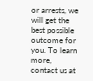or arrests, we will get the best possible outcome for you. To learn more, contact us at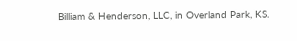Billiam & Henderson, LLC, in Overland Park, KS.